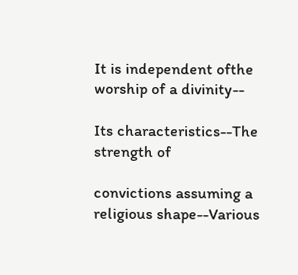It is independent ofthe worship of a divinity--

Its characteristics--The strength of

convictions assuming a religious shape--Various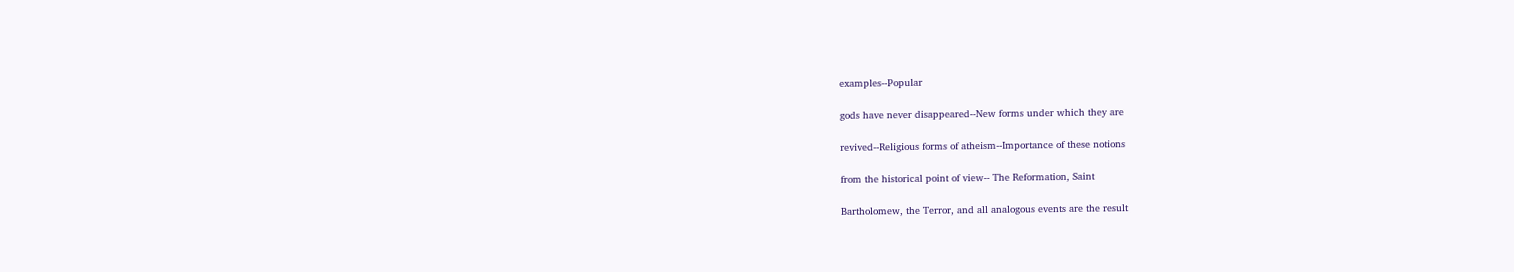examples--Popular

gods have never disappeared--New forms under which they are

revived--Religious forms of atheism--Importance of these notions

from the historical point of view-- The Reformation, Saint

Bartholomew, the Terror, and all analogous events are the result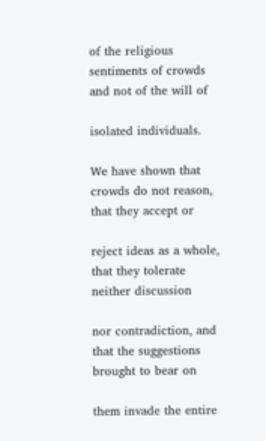of the religious sentiments of crowds and not of the will of

isolated individuals.

We have shown that crowds do not reason, that they accept or

reject ideas as a whole, that they tolerate neither discussion

nor contradiction, and that the suggestions brought to bear on

them invade the entire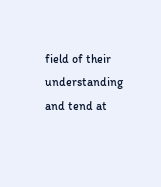field of their understanding and tend at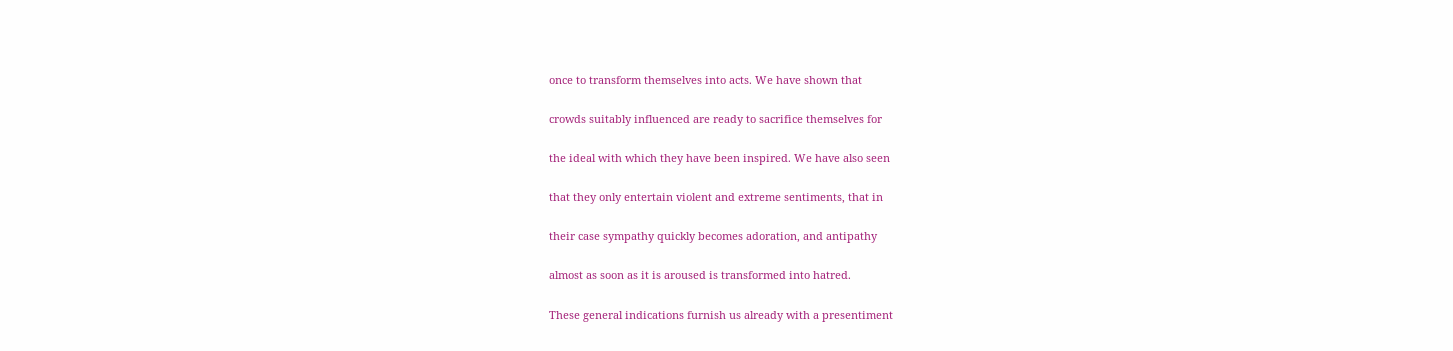once to transform themselves into acts. We have shown that

crowds suitably influenced are ready to sacrifice themselves for

the ideal with which they have been inspired. We have also seen

that they only entertain violent and extreme sentiments, that in

their case sympathy quickly becomes adoration, and antipathy

almost as soon as it is aroused is transformed into hatred.

These general indications furnish us already with a presentiment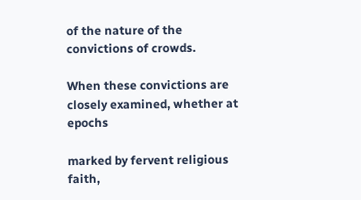of the nature of the convictions of crowds.

When these convictions are closely examined, whether at epochs

marked by fervent religious faith,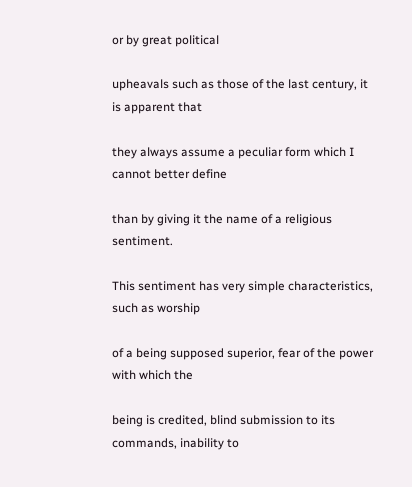or by great political

upheavals such as those of the last century, it is apparent that

they always assume a peculiar form which I cannot better define

than by giving it the name of a religious sentiment.

This sentiment has very simple characteristics, such as worship

of a being supposed superior, fear of the power with which the

being is credited, blind submission to its commands, inability to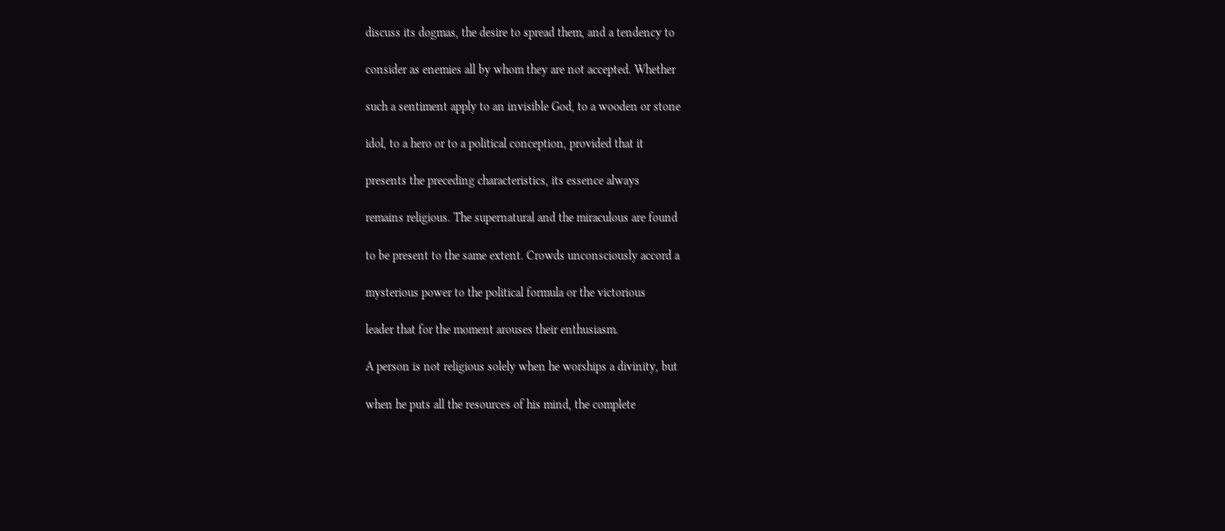discuss its dogmas, the desire to spread them, and a tendency to

consider as enemies all by whom they are not accepted. Whether

such a sentiment apply to an invisible God, to a wooden or stone

idol, to a hero or to a political conception, provided that it

presents the preceding characteristics, its essence always

remains religious. The supernatural and the miraculous are found

to be present to the same extent. Crowds unconsciously accord a

mysterious power to the political formula or the victorious

leader that for the moment arouses their enthusiasm.

A person is not religious solely when he worships a divinity, but

when he puts all the resources of his mind, the complete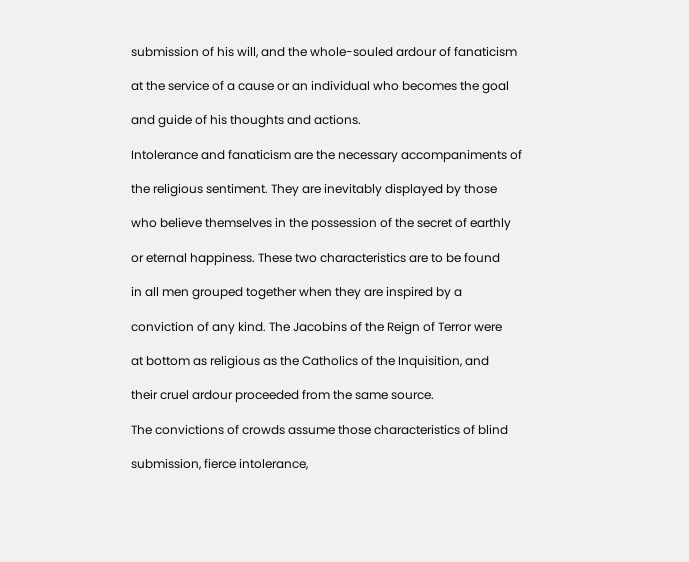submission of his will, and the whole-souled ardour of fanaticism

at the service of a cause or an individual who becomes the goal

and guide of his thoughts and actions.

Intolerance and fanaticism are the necessary accompaniments of

the religious sentiment. They are inevitably displayed by those

who believe themselves in the possession of the secret of earthly

or eternal happiness. These two characteristics are to be found

in all men grouped together when they are inspired by a

conviction of any kind. The Jacobins of the Reign of Terror were

at bottom as religious as the Catholics of the Inquisition, and

their cruel ardour proceeded from the same source.

The convictions of crowds assume those characteristics of blind

submission, fierce intolerance,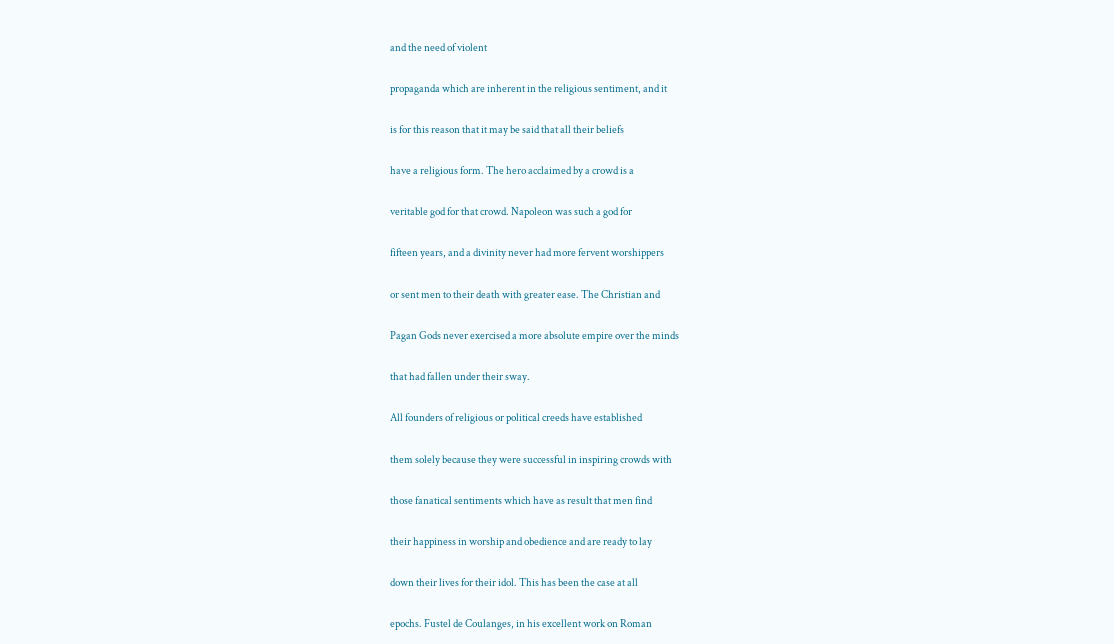and the need of violent

propaganda which are inherent in the religious sentiment, and it

is for this reason that it may be said that all their beliefs

have a religious form. The hero acclaimed by a crowd is a

veritable god for that crowd. Napoleon was such a god for

fifteen years, and a divinity never had more fervent worshippers

or sent men to their death with greater ease. The Christian and

Pagan Gods never exercised a more absolute empire over the minds

that had fallen under their sway.

All founders of religious or political creeds have established

them solely because they were successful in inspiring crowds with

those fanatical sentiments which have as result that men find

their happiness in worship and obedience and are ready to lay

down their lives for their idol. This has been the case at all

epochs. Fustel de Coulanges, in his excellent work on Roman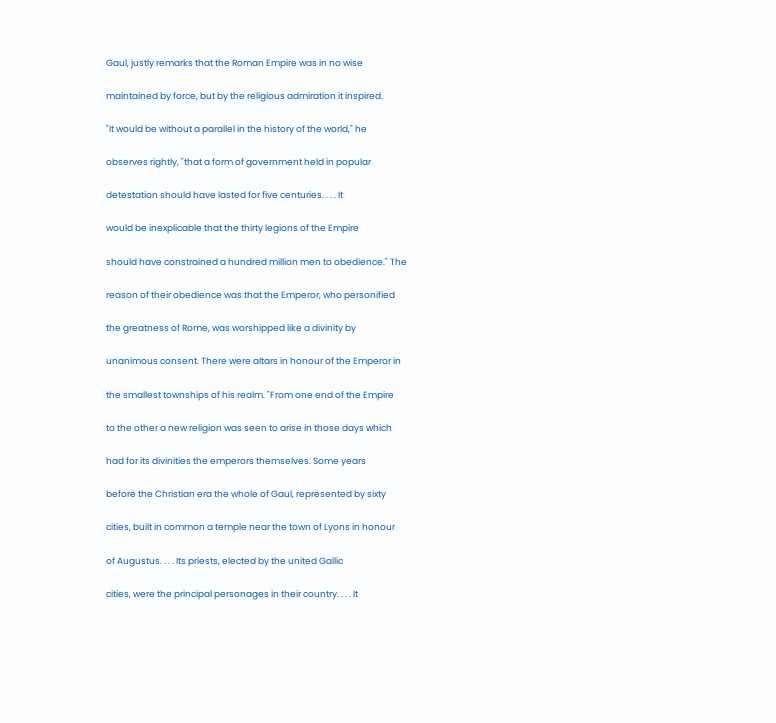Gaul, justly remarks that the Roman Empire was in no wise

maintained by force, but by the religious admiration it inspired.

"It would be without a parallel in the history of the world," he

observes rightly, "that a form of government held in popular

detestation should have lasted for five centuries. . . . It

would be inexplicable that the thirty legions of the Empire

should have constrained a hundred million men to obedience." The

reason of their obedience was that the Emperor, who personified

the greatness of Rome, was worshipped like a divinity by

unanimous consent. There were altars in honour of the Emperor in

the smallest townships of his realm. "From one end of the Empire

to the other a new religion was seen to arise in those days which

had for its divinities the emperors themselves. Some years

before the Christian era the whole of Gaul, represented by sixty

cities, built in common a temple near the town of Lyons in honour

of Augustus. . . . Its priests, elected by the united Gallic

cities, were the principal personages in their country. . . . It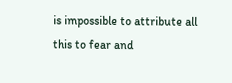is impossible to attribute all this to fear and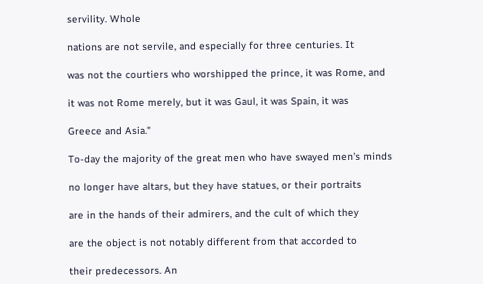servility. Whole

nations are not servile, and especially for three centuries. It

was not the courtiers who worshipped the prince, it was Rome, and

it was not Rome merely, but it was Gaul, it was Spain, it was

Greece and Asia."

To-day the majority of the great men who have swayed men's minds

no longer have altars, but they have statues, or their portraits

are in the hands of their admirers, and the cult of which they

are the object is not notably different from that accorded to

their predecessors. An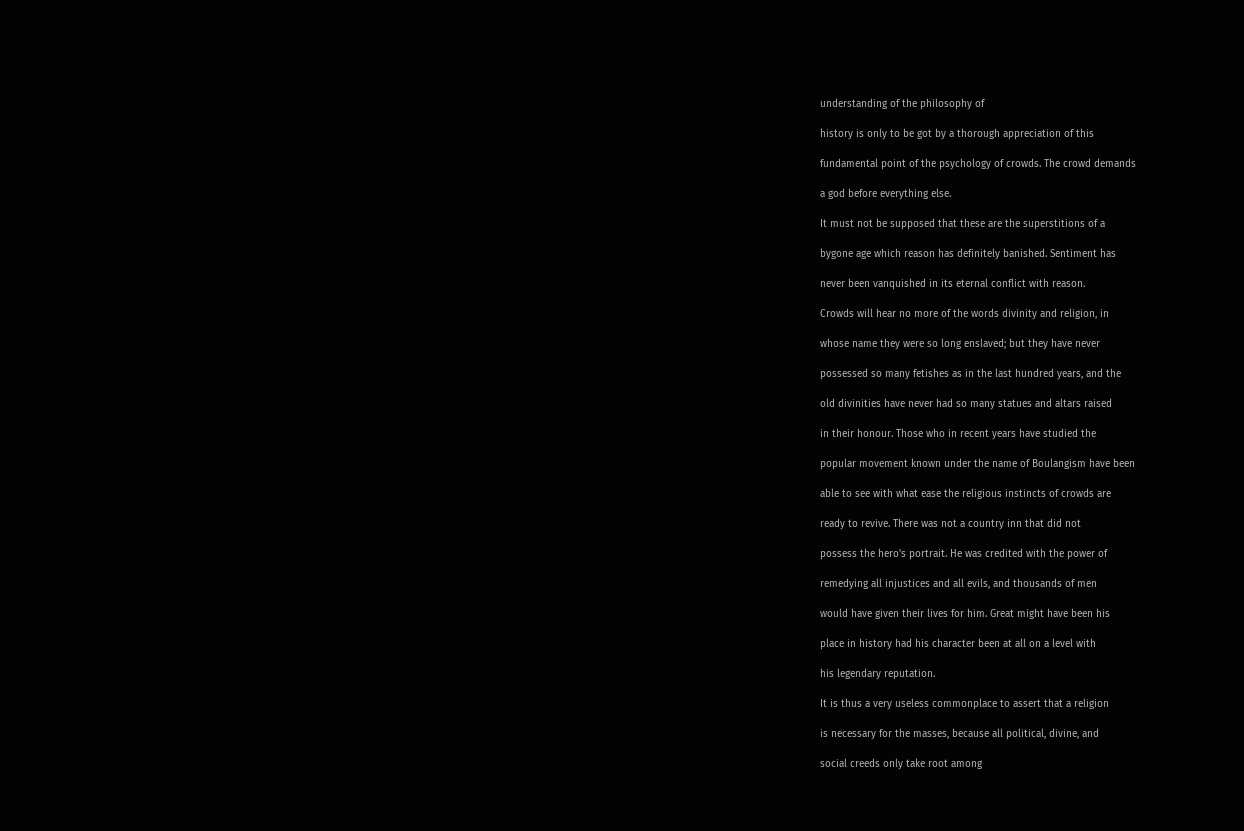understanding of the philosophy of

history is only to be got by a thorough appreciation of this

fundamental point of the psychology of crowds. The crowd demands

a god before everything else.

It must not be supposed that these are the superstitions of a

bygone age which reason has definitely banished. Sentiment has

never been vanquished in its eternal conflict with reason.

Crowds will hear no more of the words divinity and religion, in

whose name they were so long enslaved; but they have never

possessed so many fetishes as in the last hundred years, and the

old divinities have never had so many statues and altars raised

in their honour. Those who in recent years have studied the

popular movement known under the name of Boulangism have been

able to see with what ease the religious instincts of crowds are

ready to revive. There was not a country inn that did not

possess the hero's portrait. He was credited with the power of

remedying all injustices and all evils, and thousands of men

would have given their lives for him. Great might have been his

place in history had his character been at all on a level with

his legendary reputation.

It is thus a very useless commonplace to assert that a religion

is necessary for the masses, because all political, divine, and

social creeds only take root among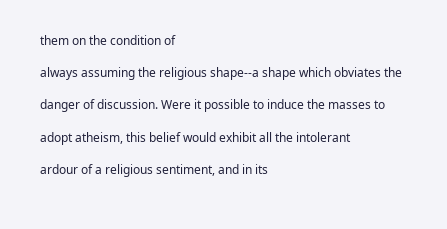them on the condition of

always assuming the religious shape--a shape which obviates the

danger of discussion. Were it possible to induce the masses to

adopt atheism, this belief would exhibit all the intolerant

ardour of a religious sentiment, and in its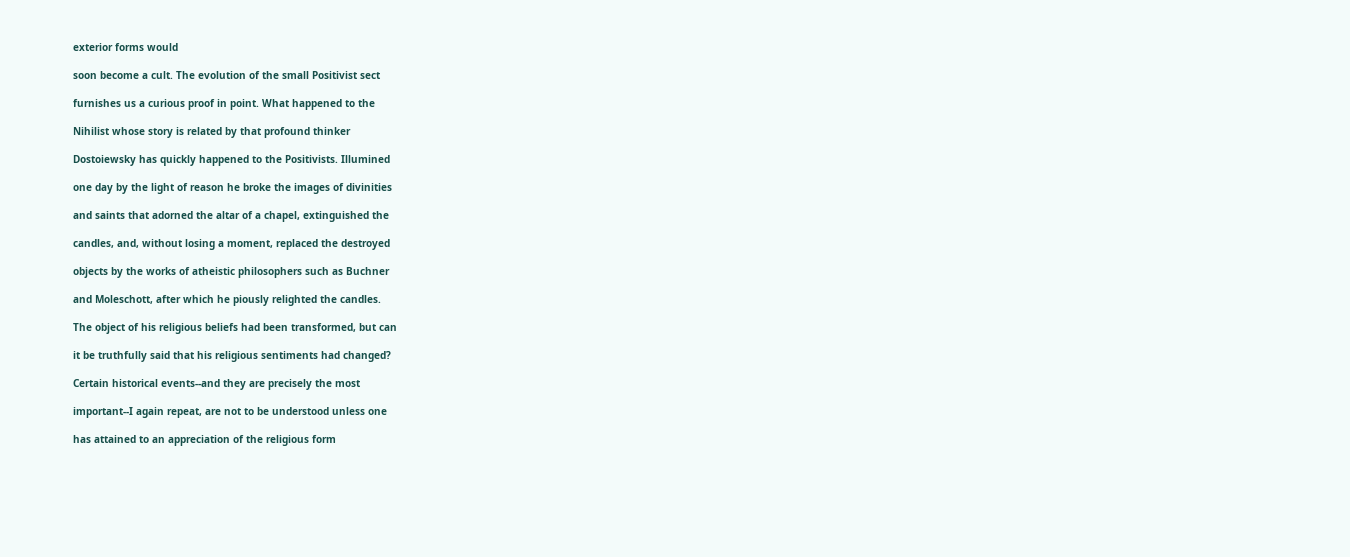exterior forms would

soon become a cult. The evolution of the small Positivist sect

furnishes us a curious proof in point. What happened to the

Nihilist whose story is related by that profound thinker

Dostoiewsky has quickly happened to the Positivists. Illumined

one day by the light of reason he broke the images of divinities

and saints that adorned the altar of a chapel, extinguished the

candles, and, without losing a moment, replaced the destroyed

objects by the works of atheistic philosophers such as Buchner

and Moleschott, after which he piously relighted the candles.

The object of his religious beliefs had been transformed, but can

it be truthfully said that his religious sentiments had changed?

Certain historical events--and they are precisely the most

important--I again repeat, are not to be understood unless one

has attained to an appreciation of the religious form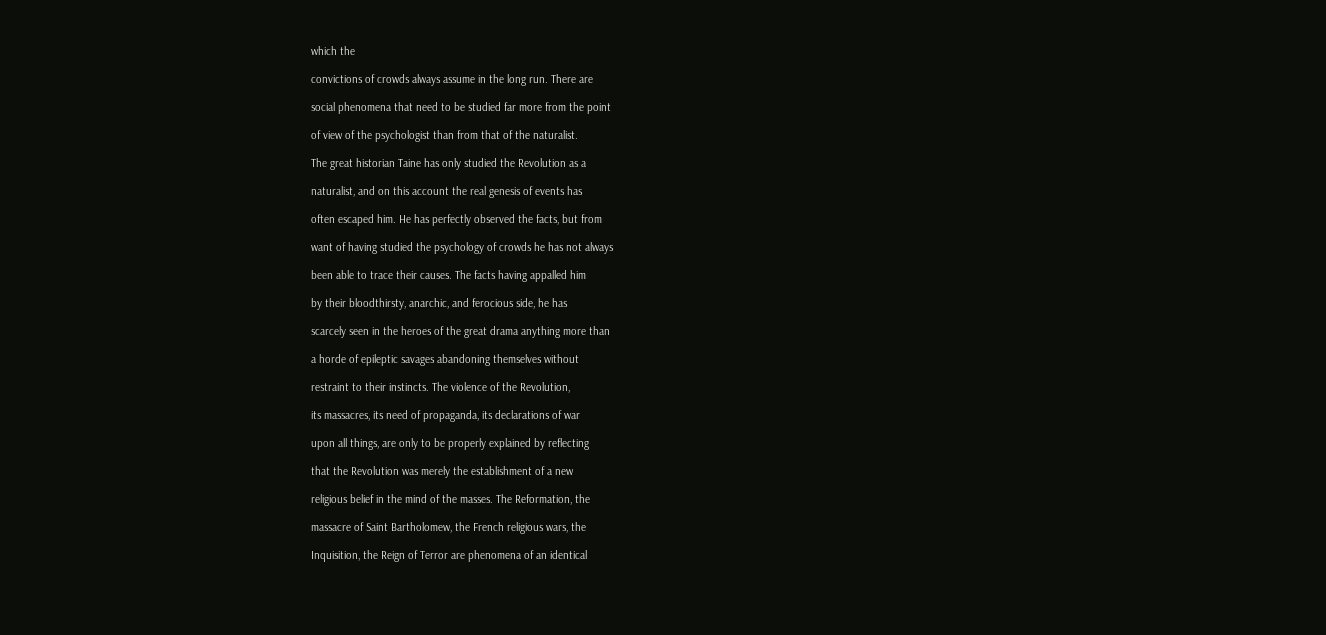which the

convictions of crowds always assume in the long run. There are

social phenomena that need to be studied far more from the point

of view of the psychologist than from that of the naturalist.

The great historian Taine has only studied the Revolution as a

naturalist, and on this account the real genesis of events has

often escaped him. He has perfectly observed the facts, but from

want of having studied the psychology of crowds he has not always

been able to trace their causes. The facts having appalled him

by their bloodthirsty, anarchic, and ferocious side, he has

scarcely seen in the heroes of the great drama anything more than

a horde of epileptic savages abandoning themselves without

restraint to their instincts. The violence of the Revolution,

its massacres, its need of propaganda, its declarations of war

upon all things, are only to be properly explained by reflecting

that the Revolution was merely the establishment of a new

religious belief in the mind of the masses. The Reformation, the

massacre of Saint Bartholomew, the French religious wars, the

Inquisition, the Reign of Terror are phenomena of an identical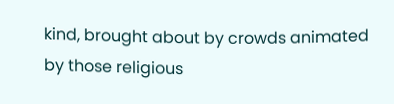kind, brought about by crowds animated by those religious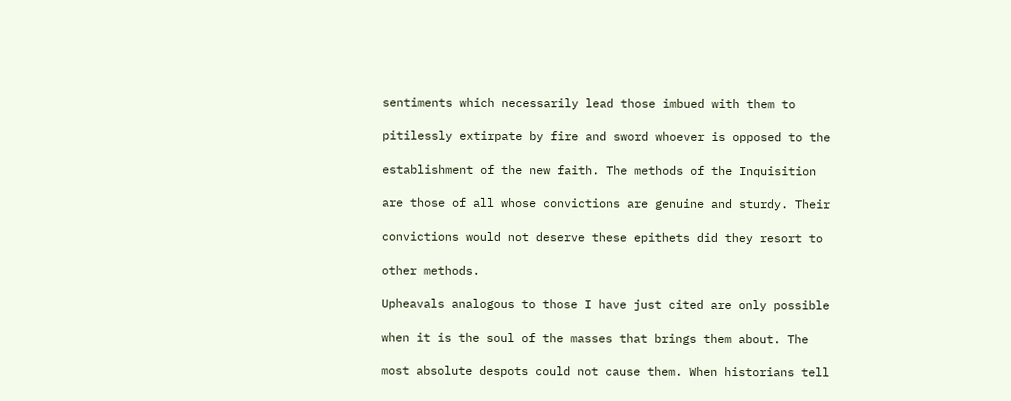sentiments which necessarily lead those imbued with them to

pitilessly extirpate by fire and sword whoever is opposed to the

establishment of the new faith. The methods of the Inquisition

are those of all whose convictions are genuine and sturdy. Their

convictions would not deserve these epithets did they resort to

other methods.

Upheavals analogous to those I have just cited are only possible

when it is the soul of the masses that brings them about. The

most absolute despots could not cause them. When historians tell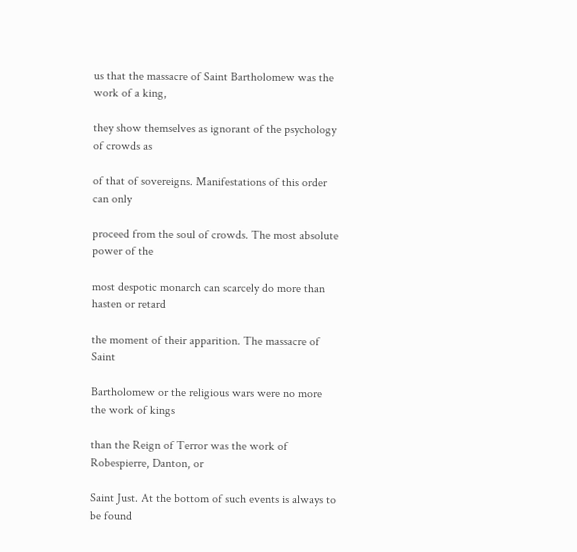us that the massacre of Saint Bartholomew was the work of a king,

they show themselves as ignorant of the psychology of crowds as

of that of sovereigns. Manifestations of this order can only

proceed from the soul of crowds. The most absolute power of the

most despotic monarch can scarcely do more than hasten or retard

the moment of their apparition. The massacre of Saint

Bartholomew or the religious wars were no more the work of kings

than the Reign of Terror was the work of Robespierre, Danton, or

Saint Just. At the bottom of such events is always to be found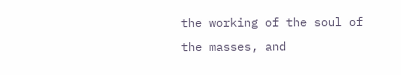the working of the soul of the masses, and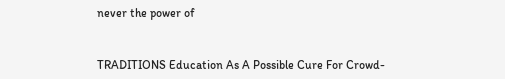never the power of


TRADITIONS Education As A Possible Cure For Crowd-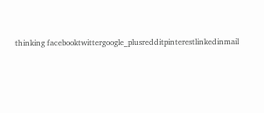thinking facebooktwittergoogle_plusredditpinterestlinkedinmail